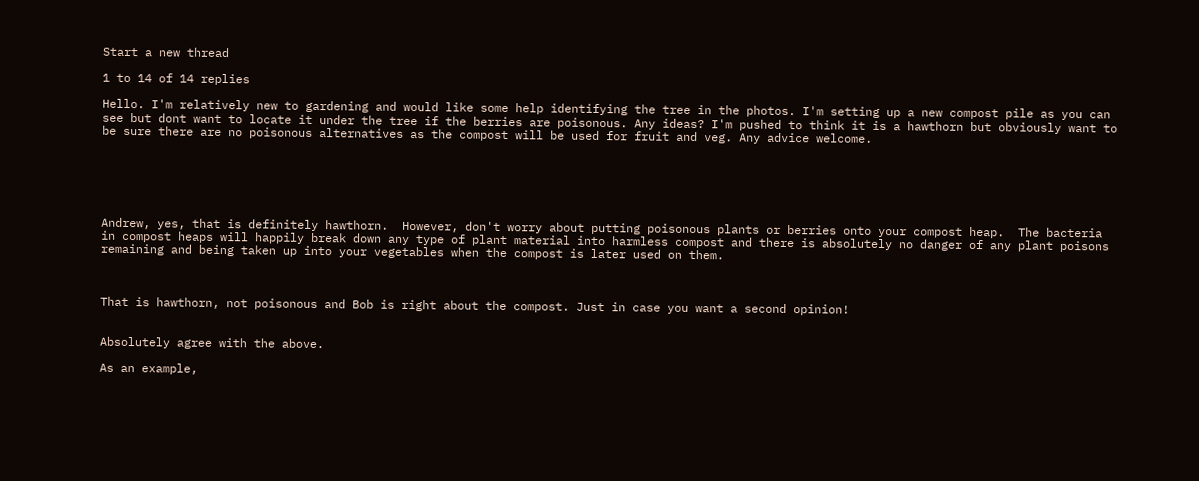Start a new thread

1 to 14 of 14 replies

Hello. I'm relatively new to gardening and would like some help identifying the tree in the photos. I'm setting up a new compost pile as you can see but dont want to locate it under the tree if the berries are poisonous. Any ideas? I'm pushed to think it is a hawthorn but obviously want to be sure there are no poisonous alternatives as the compost will be used for fruit and veg. Any advice welcome.






Andrew, yes, that is definitely hawthorn.  However, don't worry about putting poisonous plants or berries onto your compost heap.  The bacteria in compost heaps will happily break down any type of plant material into harmless compost and there is absolutely no danger of any plant poisons remaining and being taken up into your vegetables when the compost is later used on them.



That is hawthorn, not poisonous and Bob is right about the compost. Just in case you want a second opinion!


Absolutely agree with the above.

As an example,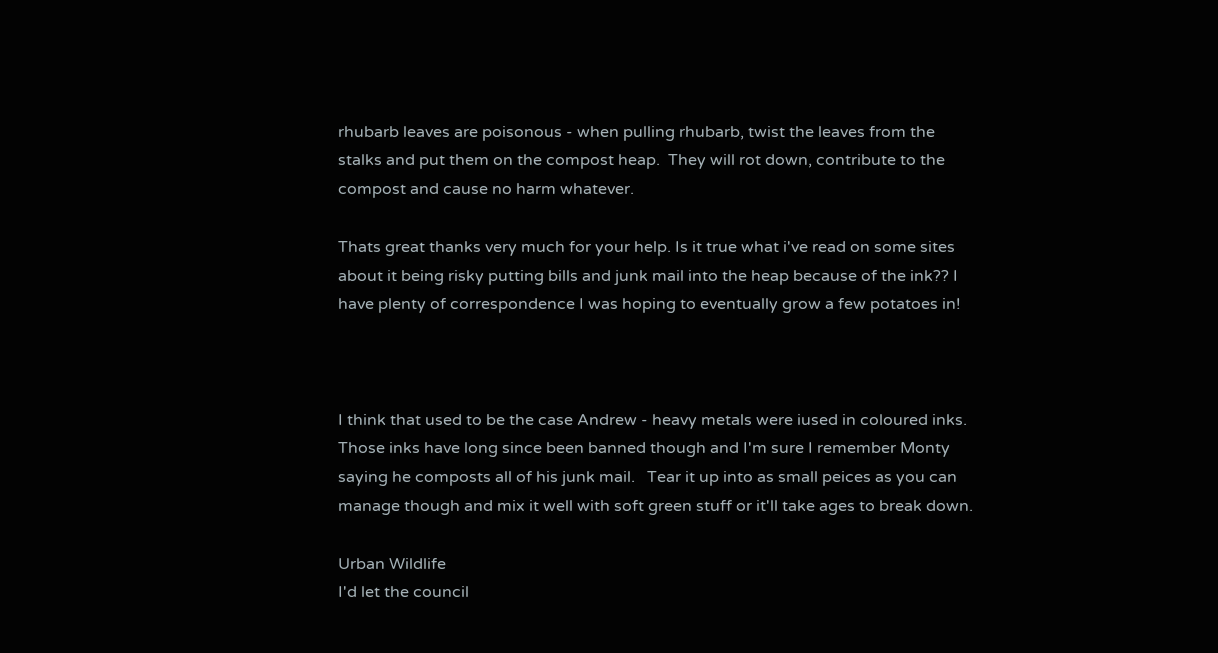rhubarb leaves are poisonous - when pulling rhubarb, twist the leaves from the stalks and put them on the compost heap.  They will rot down, contribute to the compost and cause no harm whatever.

Thats great thanks very much for your help. Is it true what i've read on some sites about it being risky putting bills and junk mail into the heap because of the ink?? I have plenty of correspondence I was hoping to eventually grow a few potatoes in!



I think that used to be the case Andrew - heavy metals were iused in coloured inks.  Those inks have long since been banned though and I'm sure I remember Monty saying he composts all of his junk mail.   Tear it up into as small peices as you can manage though and mix it well with soft green stuff or it'll take ages to break down.

Urban Wildlife
I'd let the council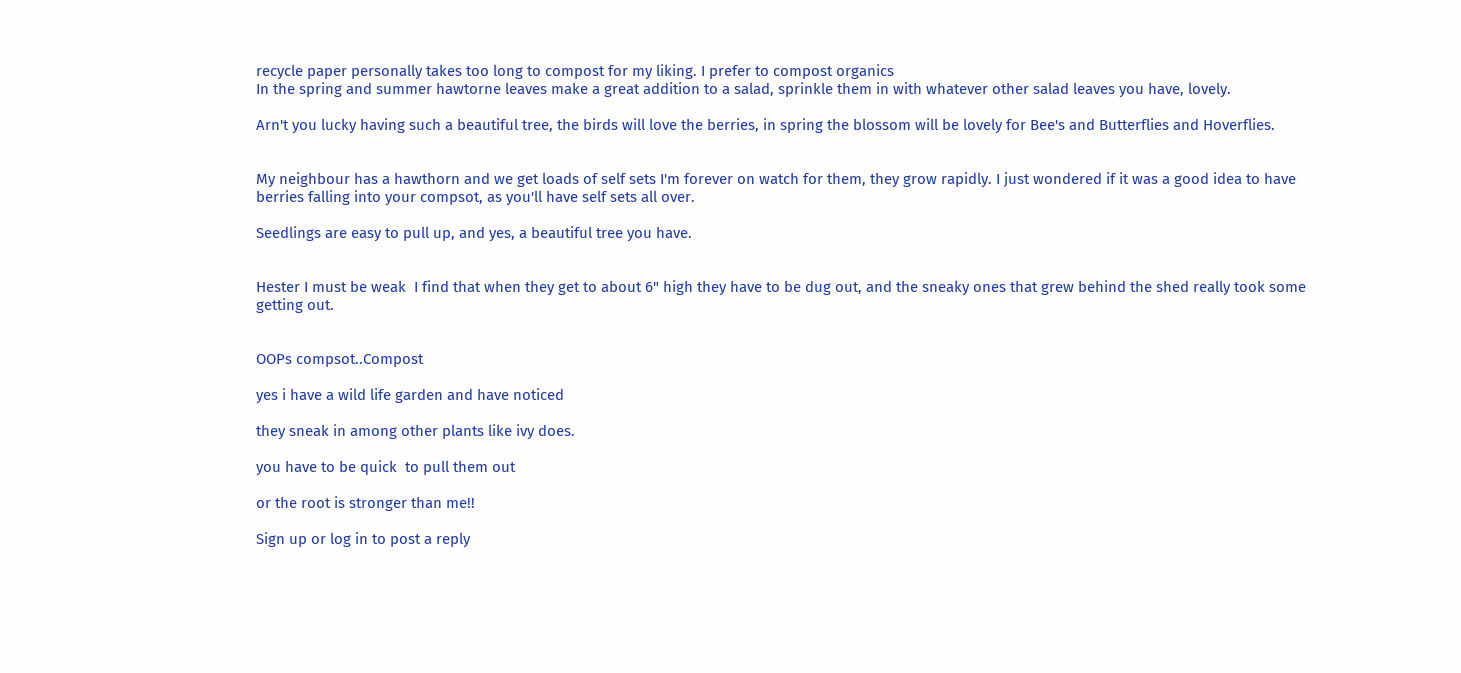recycle paper personally takes too long to compost for my liking. I prefer to compost organics
In the spring and summer hawtorne leaves make a great addition to a salad, sprinkle them in with whatever other salad leaves you have, lovely.

Arn't you lucky having such a beautiful tree, the birds will love the berries, in spring the blossom will be lovely for Bee's and Butterflies and Hoverflies.


My neighbour has a hawthorn and we get loads of self sets I'm forever on watch for them, they grow rapidly. I just wondered if it was a good idea to have berries falling into your compsot, as you'll have self sets all over.

Seedlings are easy to pull up, and yes, a beautiful tree you have.


Hester I must be weak  I find that when they get to about 6" high they have to be dug out, and the sneaky ones that grew behind the shed really took some getting out.


OOPs compsot..Compost

yes i have a wild life garden and have noticed

they sneak in among other plants like ivy does.

you have to be quick  to pull them out

or the root is stronger than me!!

Sign up or log in to post a reply